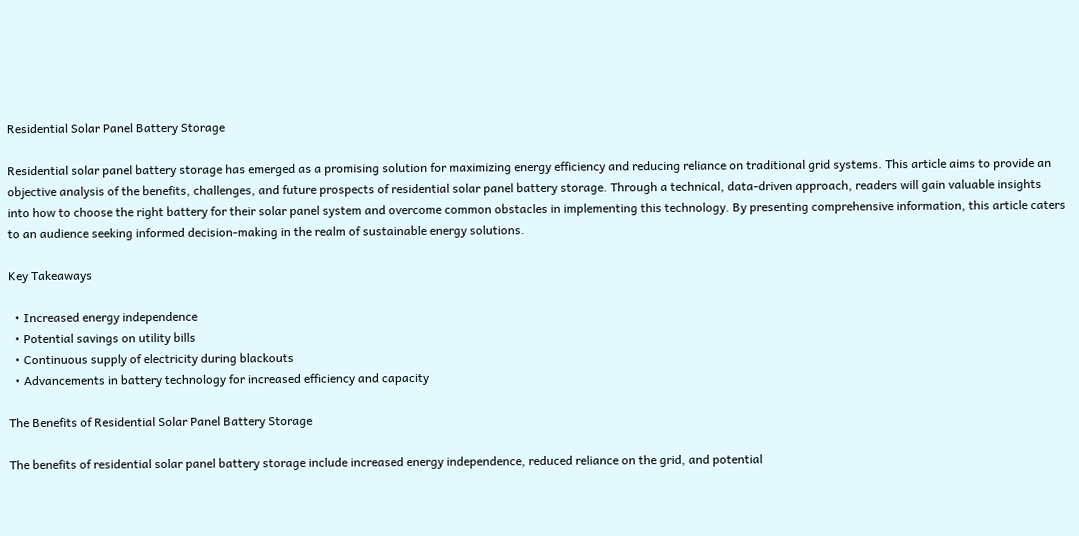Residential Solar Panel Battery Storage

Residential solar panel battery storage has emerged as a promising solution for maximizing energy efficiency and reducing reliance on traditional grid systems. This article aims to provide an objective analysis of the benefits, challenges, and future prospects of residential solar panel battery storage. Through a technical, data-driven approach, readers will gain valuable insights into how to choose the right battery for their solar panel system and overcome common obstacles in implementing this technology. By presenting comprehensive information, this article caters to an audience seeking informed decision-making in the realm of sustainable energy solutions.

Key Takeaways

  • Increased energy independence
  • Potential savings on utility bills
  • Continuous supply of electricity during blackouts
  • Advancements in battery technology for increased efficiency and capacity

The Benefits of Residential Solar Panel Battery Storage

The benefits of residential solar panel battery storage include increased energy independence, reduced reliance on the grid, and potential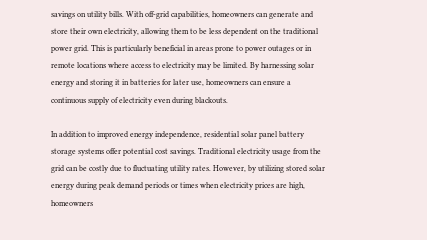savings on utility bills. With off-grid capabilities, homeowners can generate and store their own electricity, allowing them to be less dependent on the traditional power grid. This is particularly beneficial in areas prone to power outages or in remote locations where access to electricity may be limited. By harnessing solar energy and storing it in batteries for later use, homeowners can ensure a continuous supply of electricity even during blackouts.

In addition to improved energy independence, residential solar panel battery storage systems offer potential cost savings. Traditional electricity usage from the grid can be costly due to fluctuating utility rates. However, by utilizing stored solar energy during peak demand periods or times when electricity prices are high, homeowners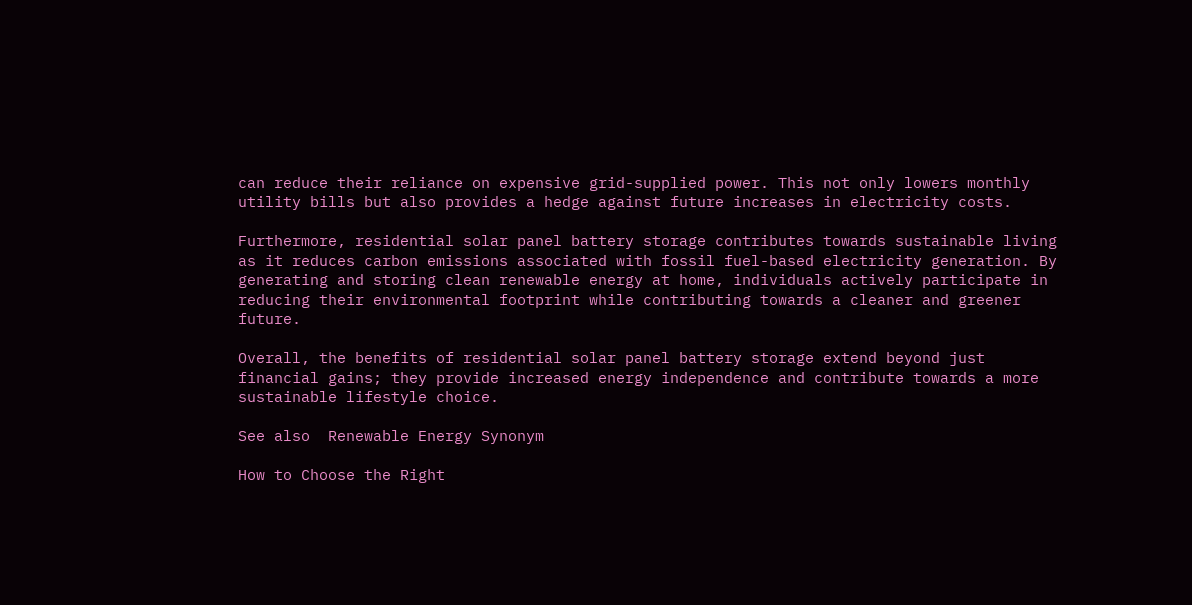can reduce their reliance on expensive grid-supplied power. This not only lowers monthly utility bills but also provides a hedge against future increases in electricity costs.

Furthermore, residential solar panel battery storage contributes towards sustainable living as it reduces carbon emissions associated with fossil fuel-based electricity generation. By generating and storing clean renewable energy at home, individuals actively participate in reducing their environmental footprint while contributing towards a cleaner and greener future.

Overall, the benefits of residential solar panel battery storage extend beyond just financial gains; they provide increased energy independence and contribute towards a more sustainable lifestyle choice.

See also  Renewable Energy Synonym

How to Choose the Right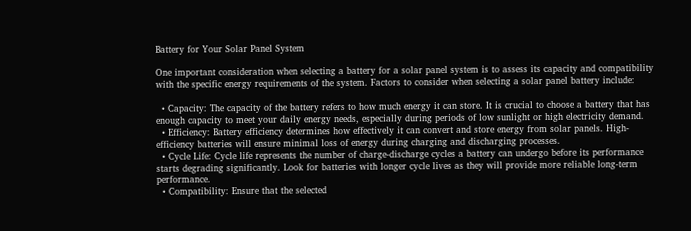Battery for Your Solar Panel System

One important consideration when selecting a battery for a solar panel system is to assess its capacity and compatibility with the specific energy requirements of the system. Factors to consider when selecting a solar panel battery include:

  • Capacity: The capacity of the battery refers to how much energy it can store. It is crucial to choose a battery that has enough capacity to meet your daily energy needs, especially during periods of low sunlight or high electricity demand.
  • Efficiency: Battery efficiency determines how effectively it can convert and store energy from solar panels. High-efficiency batteries will ensure minimal loss of energy during charging and discharging processes.
  • Cycle Life: Cycle life represents the number of charge-discharge cycles a battery can undergo before its performance starts degrading significantly. Look for batteries with longer cycle lives as they will provide more reliable long-term performance.
  • Compatibility: Ensure that the selected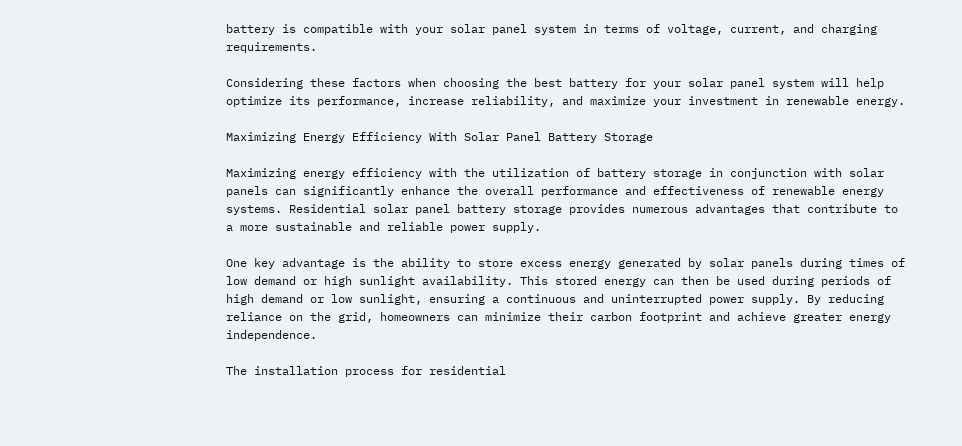battery is compatible with your solar panel system in terms of voltage, current, and charging requirements.

Considering these factors when choosing the best battery for your solar panel system will help optimize its performance, increase reliability, and maximize your investment in renewable energy.

Maximizing Energy Efficiency With Solar Panel Battery Storage

Maximizing energy efficiency with the utilization of battery storage in conjunction with solar panels can significantly enhance the overall performance and effectiveness of renewable energy systems. Residential solar panel battery storage provides numerous advantages that contribute to a more sustainable and reliable power supply.

One key advantage is the ability to store excess energy generated by solar panels during times of low demand or high sunlight availability. This stored energy can then be used during periods of high demand or low sunlight, ensuring a continuous and uninterrupted power supply. By reducing reliance on the grid, homeowners can minimize their carbon footprint and achieve greater energy independence.

The installation process for residential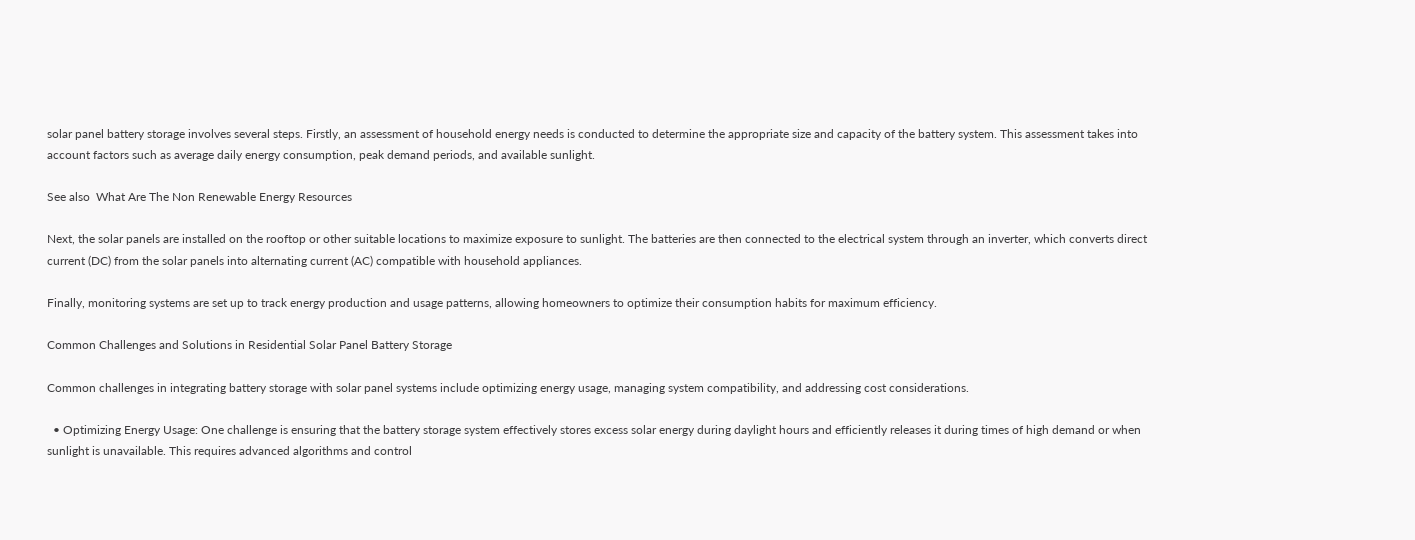solar panel battery storage involves several steps. Firstly, an assessment of household energy needs is conducted to determine the appropriate size and capacity of the battery system. This assessment takes into account factors such as average daily energy consumption, peak demand periods, and available sunlight.

See also  What Are The Non Renewable Energy Resources

Next, the solar panels are installed on the rooftop or other suitable locations to maximize exposure to sunlight. The batteries are then connected to the electrical system through an inverter, which converts direct current (DC) from the solar panels into alternating current (AC) compatible with household appliances.

Finally, monitoring systems are set up to track energy production and usage patterns, allowing homeowners to optimize their consumption habits for maximum efficiency.

Common Challenges and Solutions in Residential Solar Panel Battery Storage

Common challenges in integrating battery storage with solar panel systems include optimizing energy usage, managing system compatibility, and addressing cost considerations.

  • Optimizing Energy Usage: One challenge is ensuring that the battery storage system effectively stores excess solar energy during daylight hours and efficiently releases it during times of high demand or when sunlight is unavailable. This requires advanced algorithms and control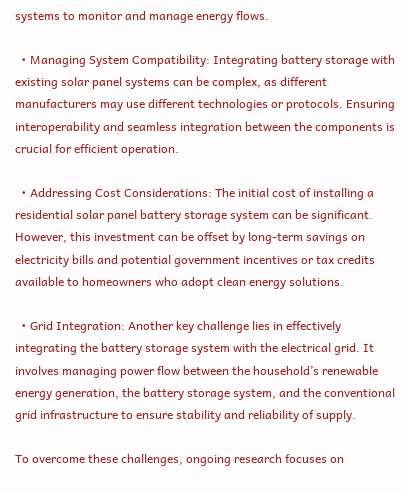systems to monitor and manage energy flows.

  • Managing System Compatibility: Integrating battery storage with existing solar panel systems can be complex, as different manufacturers may use different technologies or protocols. Ensuring interoperability and seamless integration between the components is crucial for efficient operation.

  • Addressing Cost Considerations: The initial cost of installing a residential solar panel battery storage system can be significant. However, this investment can be offset by long-term savings on electricity bills and potential government incentives or tax credits available to homeowners who adopt clean energy solutions.

  • Grid Integration: Another key challenge lies in effectively integrating the battery storage system with the electrical grid. It involves managing power flow between the household’s renewable energy generation, the battery storage system, and the conventional grid infrastructure to ensure stability and reliability of supply.

To overcome these challenges, ongoing research focuses on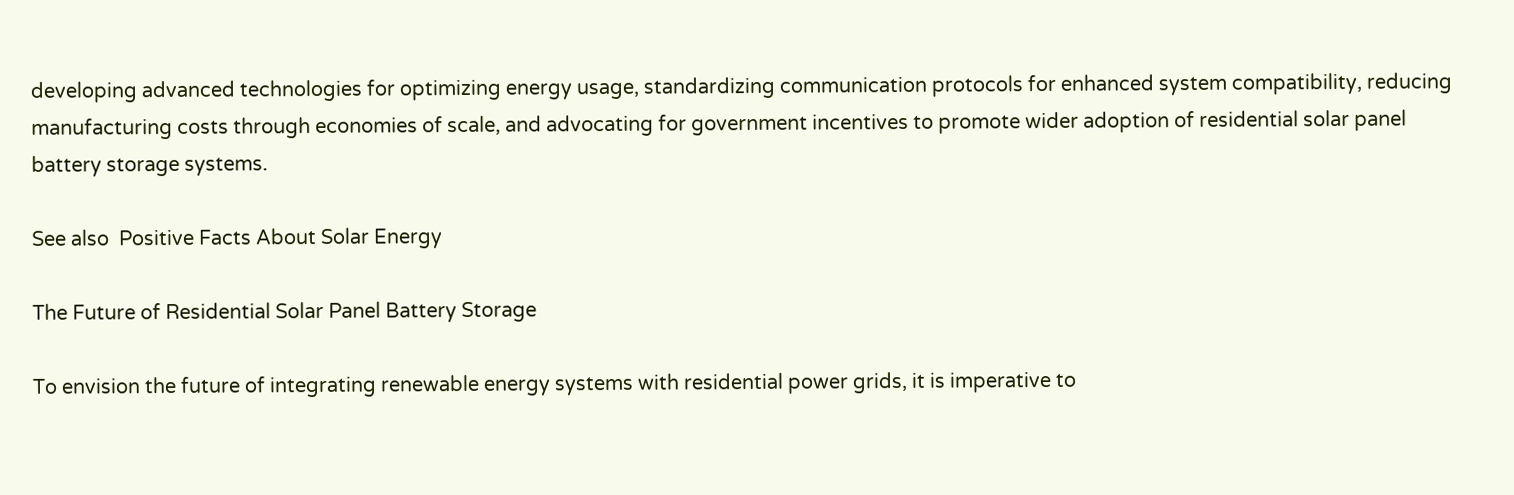developing advanced technologies for optimizing energy usage, standardizing communication protocols for enhanced system compatibility, reducing manufacturing costs through economies of scale, and advocating for government incentives to promote wider adoption of residential solar panel battery storage systems.

See also  Positive Facts About Solar Energy

The Future of Residential Solar Panel Battery Storage

To envision the future of integrating renewable energy systems with residential power grids, it is imperative to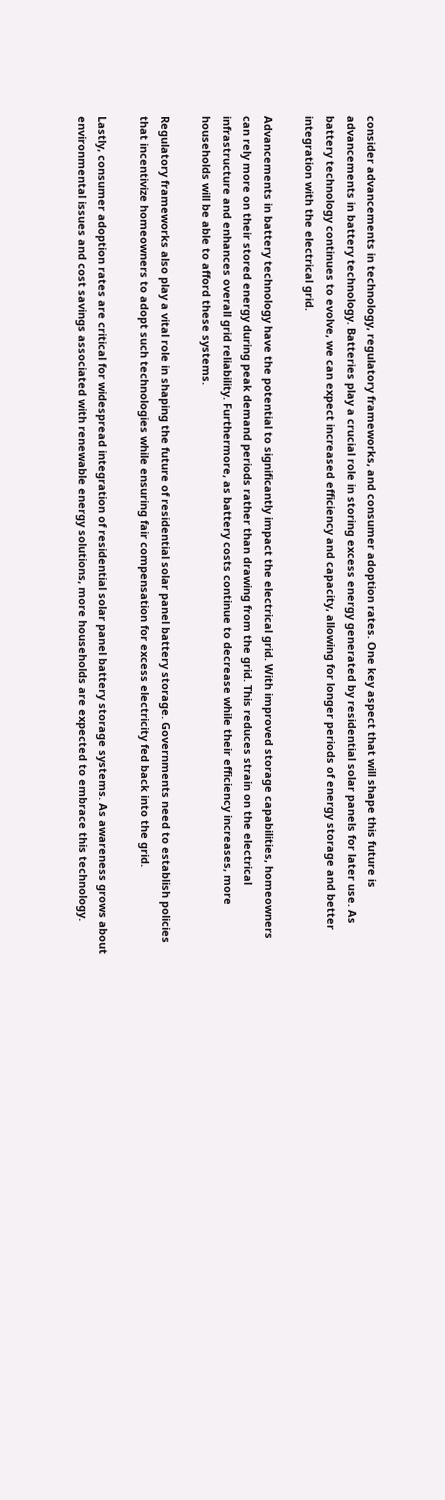consider advancements in technology, regulatory frameworks, and consumer adoption rates. One key aspect that will shape this future is advancements in battery technology. Batteries play a crucial role in storing excess energy generated by residential solar panels for later use. As battery technology continues to evolve, we can expect increased efficiency and capacity, allowing for longer periods of energy storage and better integration with the electrical grid.

Advancements in battery technology have the potential to significantly impact the electrical grid. With improved storage capabilities, homeowners can rely more on their stored energy during peak demand periods rather than drawing from the grid. This reduces strain on the electrical infrastructure and enhances overall grid reliability. Furthermore, as battery costs continue to decrease while their efficiency increases, more households will be able to afford these systems.

Regulatory frameworks also play a vital role in shaping the future of residential solar panel battery storage. Governments need to establish policies that incentivize homeowners to adopt such technologies while ensuring fair compensation for excess electricity fed back into the grid.

Lastly, consumer adoption rates are critical for widespread integration of residential solar panel battery storage systems. As awareness grows about environmental issues and cost savings associated with renewable energy solutions, more households are expected to embrace this technology.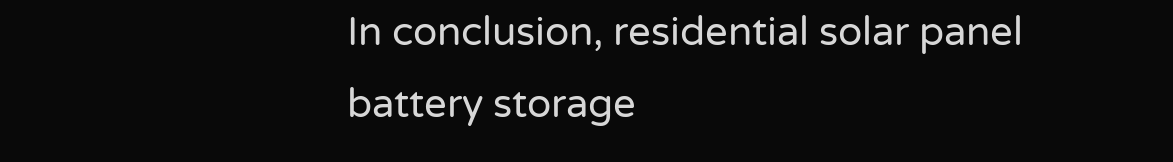In conclusion, residential solar panel battery storage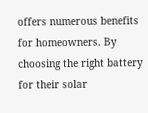offers numerous benefits for homeowners. By choosing the right battery for their solar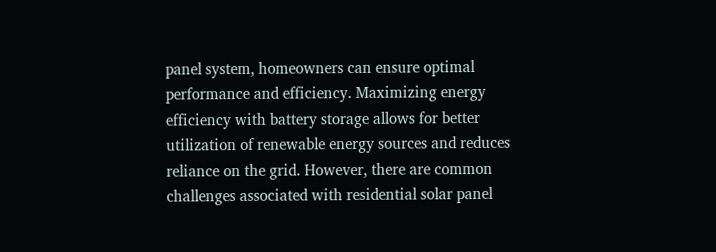panel system, homeowners can ensure optimal performance and efficiency. Maximizing energy efficiency with battery storage allows for better utilization of renewable energy sources and reduces reliance on the grid. However, there are common challenges associated with residential solar panel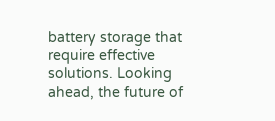battery storage that require effective solutions. Looking ahead, the future of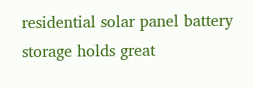residential solar panel battery storage holds great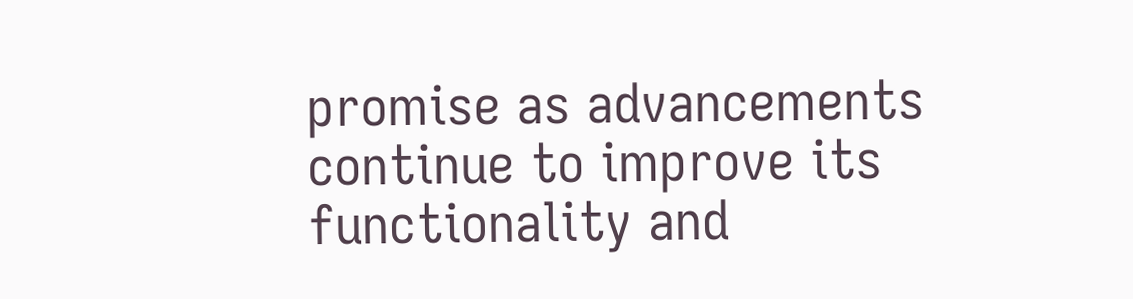promise as advancements continue to improve its functionality and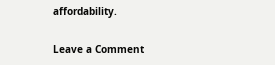affordability.

Leave a Comment